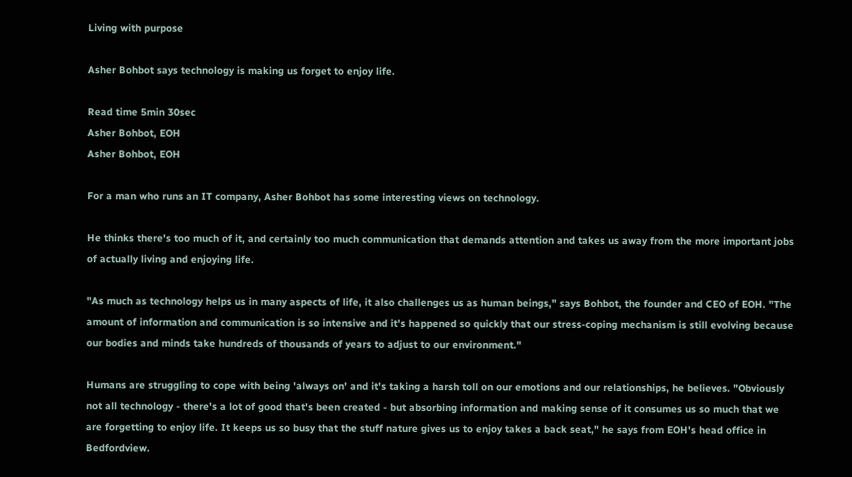Living with purpose

Asher Bohbot says technology is making us forget to enjoy life.

Read time 5min 30sec
Asher Bohbot, EOH
Asher Bohbot, EOH

For a man who runs an IT company, Asher Bohbot has some interesting views on technology.

He thinks there's too much of it, and certainly too much communication that demands attention and takes us away from the more important jobs of actually living and enjoying life.

"As much as technology helps us in many aspects of life, it also challenges us as human beings," says Bohbot, the founder and CEO of EOH. "The amount of information and communication is so intensive and it's happened so quickly that our stress-coping mechanism is still evolving because our bodies and minds take hundreds of thousands of years to adjust to our environment."

Humans are struggling to cope with being 'always on' and it's taking a harsh toll on our emotions and our relationships, he believes. "Obviously not all technology - there's a lot of good that's been created - but absorbing information and making sense of it consumes us so much that we are forgetting to enjoy life. It keeps us so busy that the stuff nature gives us to enjoy takes a back seat," he says from EOH's head office in Bedfordview.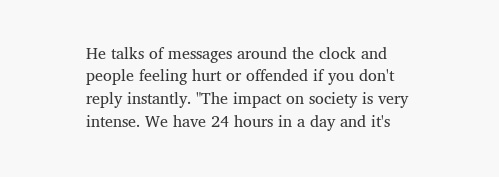He talks of messages around the clock and people feeling hurt or offended if you don't reply instantly. "The impact on society is very intense. We have 24 hours in a day and it's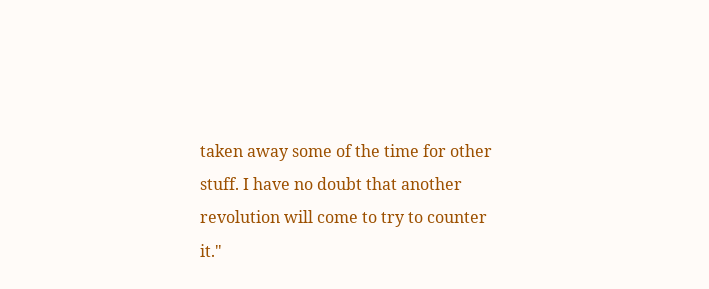taken away some of the time for other stuff. I have no doubt that another revolution will come to try to counter it."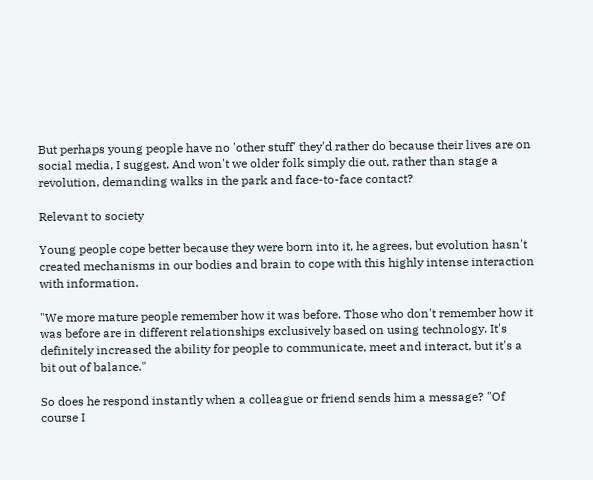But perhaps young people have no 'other stuff' they'd rather do because their lives are on social media, I suggest. And won't we older folk simply die out, rather than stage a revolution, demanding walks in the park and face-to-face contact?

Relevant to society

Young people cope better because they were born into it, he agrees, but evolution hasn't created mechanisms in our bodies and brain to cope with this highly intense interaction with information.

"We more mature people remember how it was before. Those who don't remember how it was before are in different relationships exclusively based on using technology. It's definitely increased the ability for people to communicate, meet and interact, but it's a bit out of balance."

So does he respond instantly when a colleague or friend sends him a message? "Of course I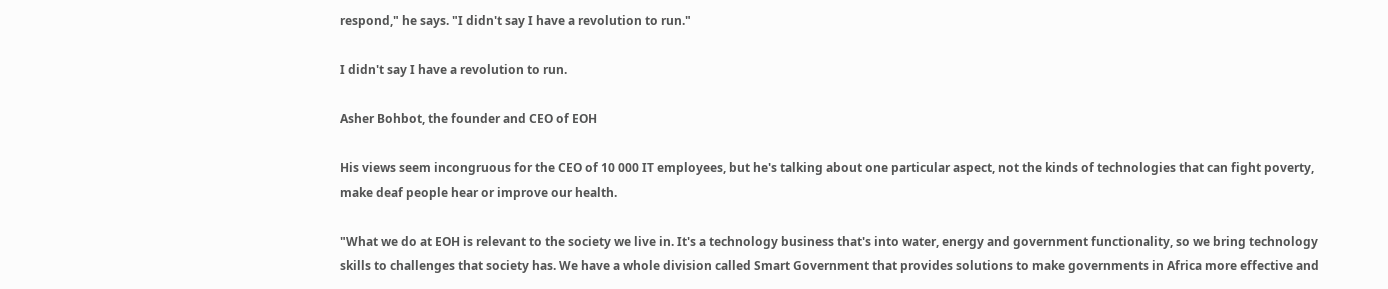respond," he says. "I didn't say I have a revolution to run."

I didn't say I have a revolution to run.

Asher Bohbot, the founder and CEO of EOH

His views seem incongruous for the CEO of 10 000 IT employees, but he's talking about one particular aspect, not the kinds of technologies that can fight poverty, make deaf people hear or improve our health.

"What we do at EOH is relevant to the society we live in. It's a technology business that's into water, energy and government functionality, so we bring technology skills to challenges that society has. We have a whole division called Smart Government that provides solutions to make governments in Africa more effective and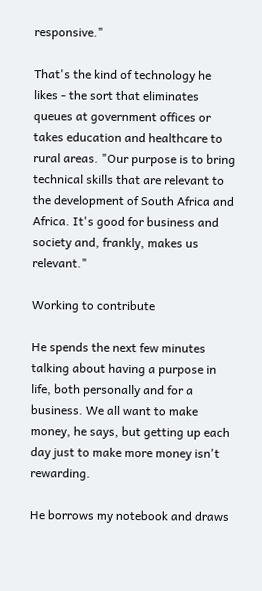responsive."

That's the kind of technology he likes - the sort that eliminates queues at government offices or takes education and healthcare to rural areas. "Our purpose is to bring technical skills that are relevant to the development of South Africa and Africa. It's good for business and society and, frankly, makes us relevant."

Working to contribute

He spends the next few minutes talking about having a purpose in life, both personally and for a business. We all want to make money, he says, but getting up each day just to make more money isn't rewarding.

He borrows my notebook and draws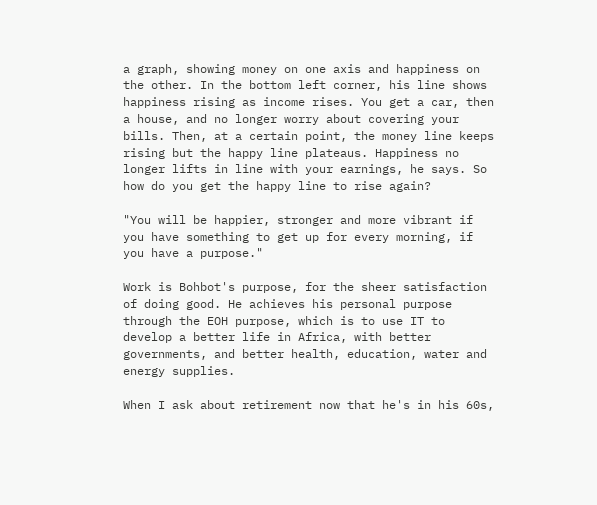a graph, showing money on one axis and happiness on the other. In the bottom left corner, his line shows happiness rising as income rises. You get a car, then a house, and no longer worry about covering your bills. Then, at a certain point, the money line keeps rising but the happy line plateaus. Happiness no longer lifts in line with your earnings, he says. So how do you get the happy line to rise again?

"You will be happier, stronger and more vibrant if you have something to get up for every morning, if you have a purpose."

Work is Bohbot's purpose, for the sheer satisfaction of doing good. He achieves his personal purpose through the EOH purpose, which is to use IT to develop a better life in Africa, with better governments, and better health, education, water and energy supplies.

When I ask about retirement now that he's in his 60s,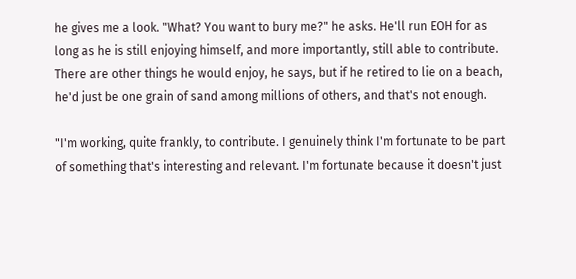he gives me a look. "What? You want to bury me?" he asks. He'll run EOH for as long as he is still enjoying himself, and more importantly, still able to contribute. There are other things he would enjoy, he says, but if he retired to lie on a beach, he'd just be one grain of sand among millions of others, and that's not enough.

"I'm working, quite frankly, to contribute. I genuinely think I'm fortunate to be part of something that's interesting and relevant. I'm fortunate because it doesn't just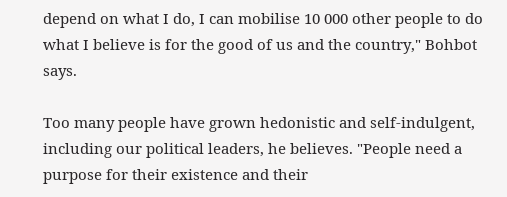depend on what I do, I can mobilise 10 000 other people to do what I believe is for the good of us and the country," Bohbot says.

Too many people have grown hedonistic and self-indulgent, including our political leaders, he believes. "People need a purpose for their existence and their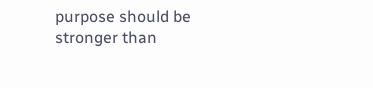purpose should be stronger than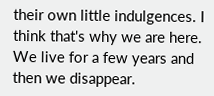their own little indulgences. I think that's why we are here. We live for a few years and then we disappear.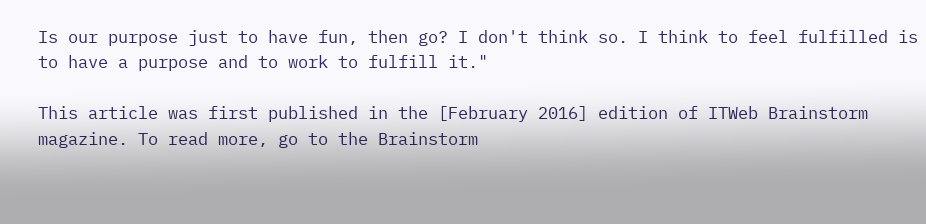Is our purpose just to have fun, then go? I don't think so. I think to feel fulfilled is to have a purpose and to work to fulfill it."

This article was first published in the [February 2016] edition of ITWeb Brainstorm magazine. To read more, go to the Brainstorm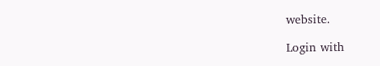website.

Login with